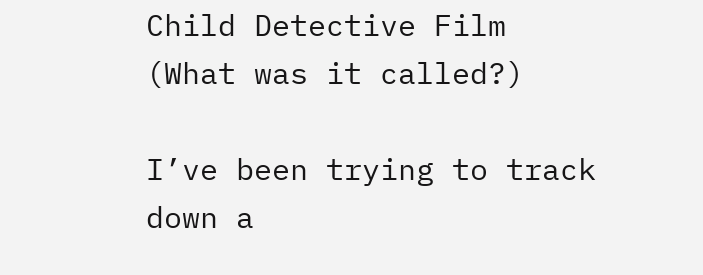Child Detective Film (What was it called?)

I’ve been trying to track down a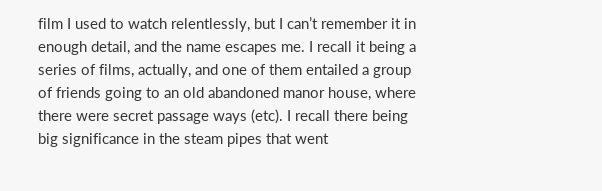film I used to watch relentlessly, but I can’t remember it in enough detail, and the name escapes me. I recall it being a series of films, actually, and one of them entailed a group of friends going to an old abandoned manor house, where there were secret passage ways (etc). I recall there being big significance in the steam pipes that went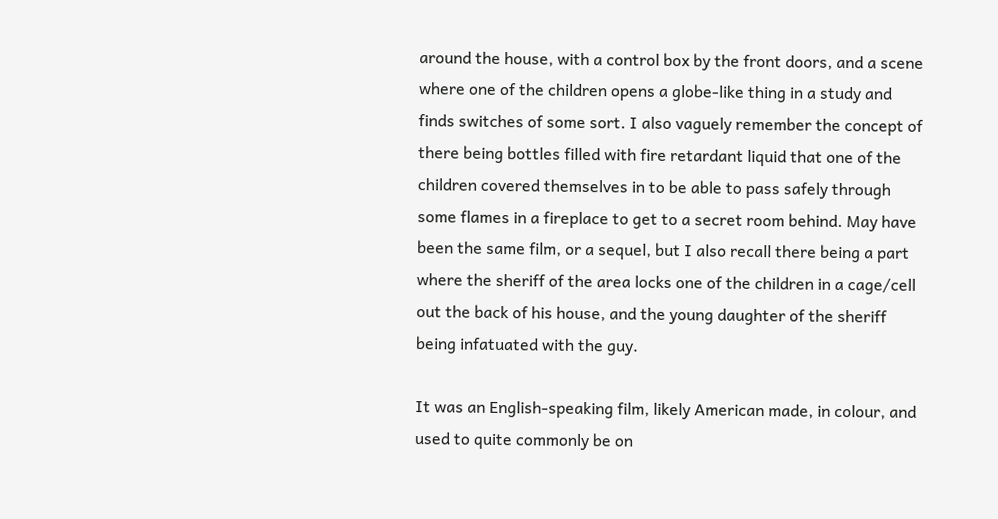around the house, with a control box by the front doors, and a scene where one of the children opens a globe-like thing in a study and finds switches of some sort. I also vaguely remember the concept of there being bottles filled with fire retardant liquid that one of the children covered themselves in to be able to pass safely through some flames in a fireplace to get to a secret room behind. May have been the same film, or a sequel, but I also recall there being a part where the sheriff of the area locks one of the children in a cage/cell out the back of his house, and the young daughter of the sheriff being infatuated with the guy.

It was an English-speaking film, likely American made, in colour, and used to quite commonly be on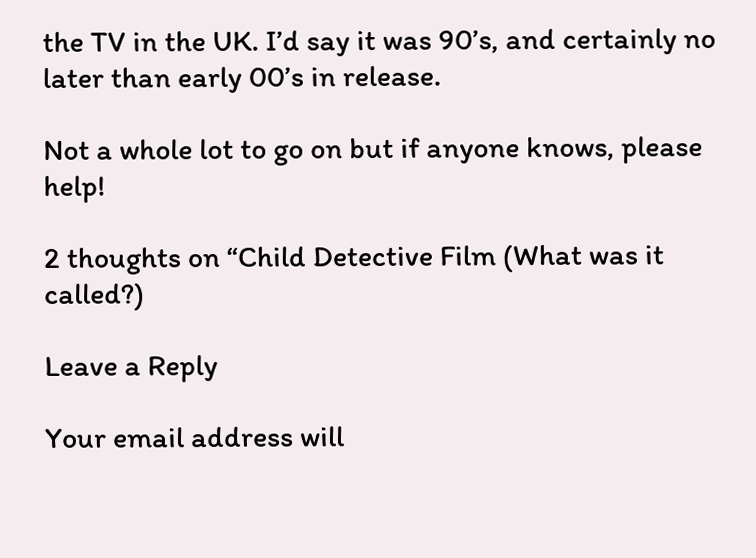the TV in the UK. I’d say it was 90’s, and certainly no later than early 00’s in release.

Not a whole lot to go on but if anyone knows, please help!

2 thoughts on “Child Detective Film (What was it called?)

Leave a Reply

Your email address will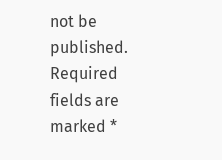not be published. Required fields are marked *